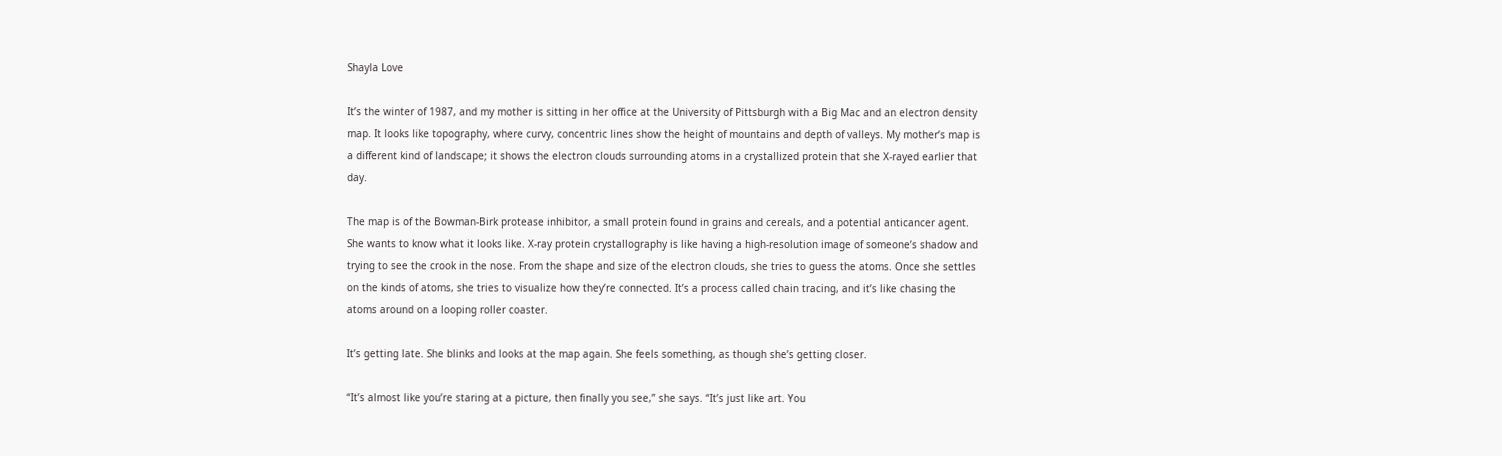Shayla Love

It’s the winter of 1987, and my mother is sitting in her office at the University of Pittsburgh with a Big Mac and an electron density map. It looks like topography, where curvy, concentric lines show the height of mountains and depth of valleys. My mother’s map is a different kind of landscape; it shows the electron clouds surrounding atoms in a crystallized protein that she X-rayed earlier that day.

The map is of the Bowman-Birk protease inhibitor, a small protein found in grains and cereals, and a potential anticancer agent. She wants to know what it looks like. X-ray protein crystallography is like having a high-resolution image of someone’s shadow and trying to see the crook in the nose. From the shape and size of the electron clouds, she tries to guess the atoms. Once she settles on the kinds of atoms, she tries to visualize how they’re connected. It’s a process called chain tracing, and it’s like chasing the atoms around on a looping roller coaster.

It’s getting late. She blinks and looks at the map again. She feels something, as though she’s getting closer.

“It’s almost like you’re staring at a picture, then finally you see,” she says. “It’s just like art. You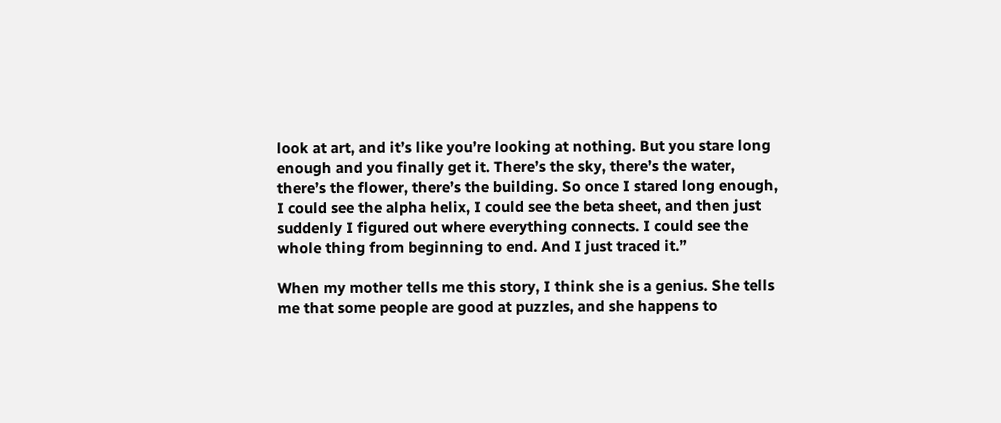look at art, and it’s like you’re looking at nothing. But you stare long enough and you finally get it. There’s the sky, there’s the water, there’s the flower, there’s the building. So once I stared long enough, I could see the alpha helix, I could see the beta sheet, and then just suddenly I figured out where everything connects. I could see the whole thing from beginning to end. And I just traced it.”

When my mother tells me this story, I think she is a genius. She tells me that some people are good at puzzles, and she happens to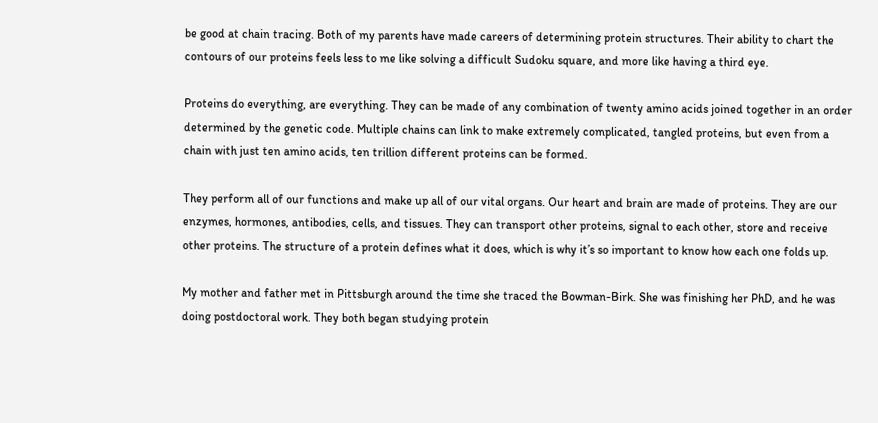be good at chain tracing. Both of my parents have made careers of determining protein structures. Their ability to chart the contours of our proteins feels less to me like solving a difficult Sudoku square, and more like having a third eye.

Proteins do everything, are everything. They can be made of any combination of twenty amino acids joined together in an order determined by the genetic code. Multiple chains can link to make extremely complicated, tangled proteins, but even from a chain with just ten amino acids, ten trillion different proteins can be formed.

They perform all of our functions and make up all of our vital organs. Our heart and brain are made of proteins. They are our enzymes, hormones, antibodies, cells, and tissues. They can transport other proteins, signal to each other, store and receive other proteins. The structure of a protein defines what it does, which is why it’s so important to know how each one folds up.

My mother and father met in Pittsburgh around the time she traced the Bowman-Birk. She was finishing her PhD, and he was doing postdoctoral work. They both began studying protein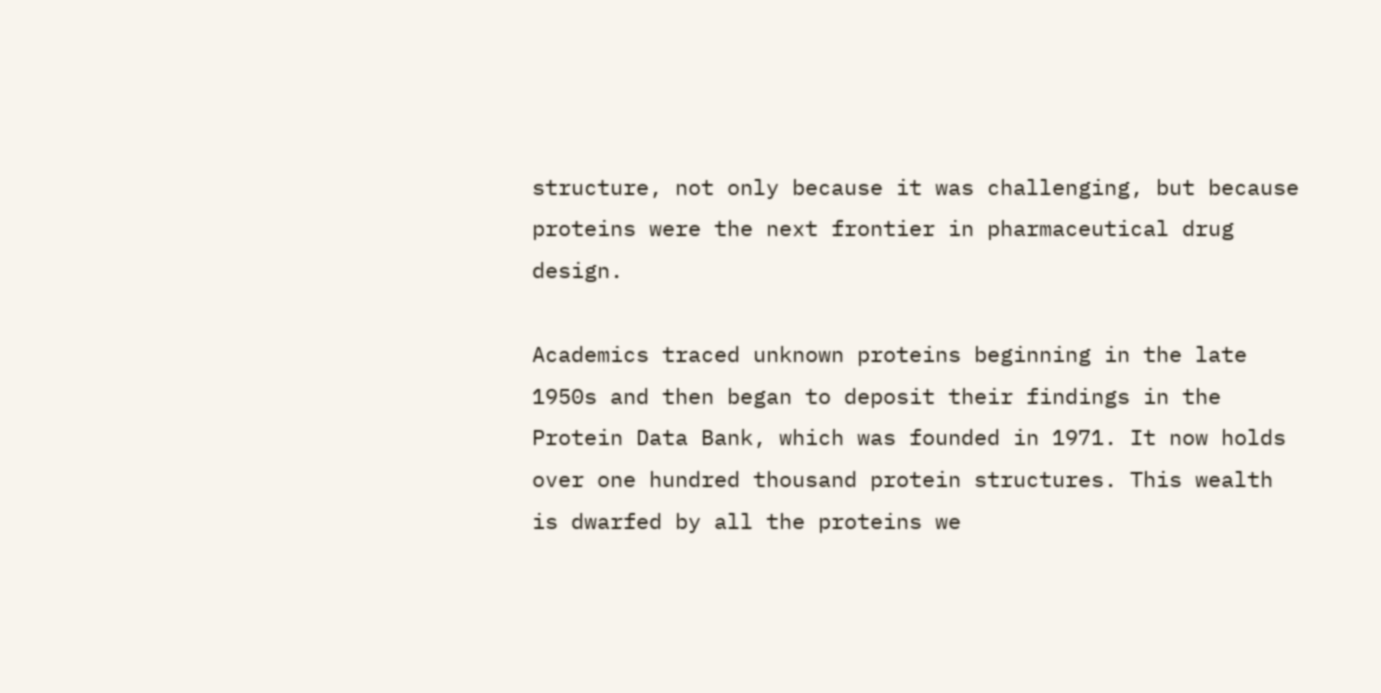structure, not only because it was challenging, but because proteins were the next frontier in pharmaceutical drug design.

Academics traced unknown proteins beginning in the late 1950s and then began to deposit their findings in the Protein Data Bank, which was founded in 1971. It now holds over one hundred thousand protein structures. This wealth is dwarfed by all the proteins we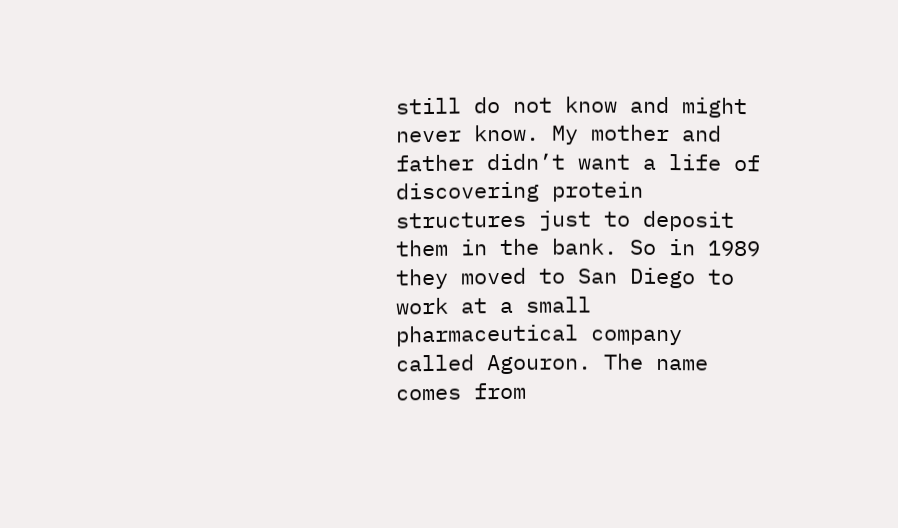still do not know and might never know. My mother and father didn’t want a life of discovering protein structures just to deposit them in the bank. So in 1989 they moved to San Diego to work at a small pharmaceutical company called Agouron. The name comes from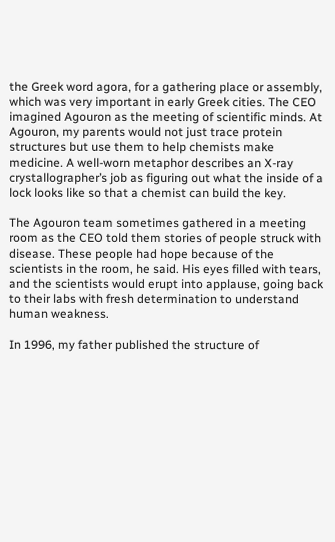the Greek word agora, for a gathering place or assembly, which was very important in early Greek cities. The CEO imagined Agouron as the meeting of scientific minds. At Agouron, my parents would not just trace protein structures but use them to help chemists make medicine. A well-worn metaphor describes an X-ray crystallographer’s job as figuring out what the inside of a lock looks like so that a chemist can build the key.

The Agouron team sometimes gathered in a meeting room as the CEO told them stories of people struck with disease. These people had hope because of the scientists in the room, he said. His eyes filled with tears, and the scientists would erupt into applause, going back to their labs with fresh determination to understand human weakness.

In 1996, my father published the structure of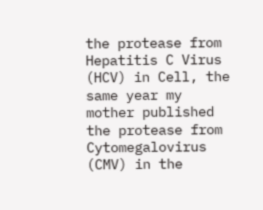the protease from Hepatitis C Virus (HCV) in Cell, the same year my mother published the protease from Cytomegalovirus (CMV) in the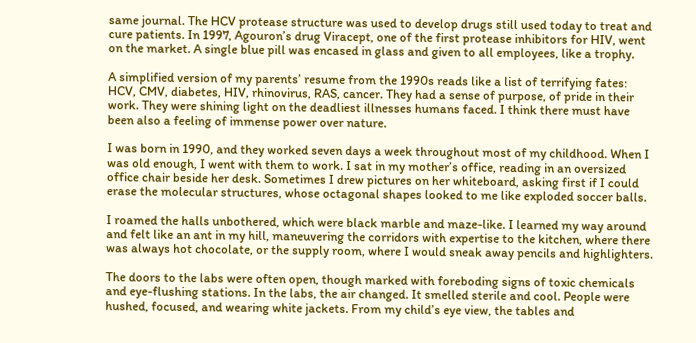same journal. The HCV protease structure was used to develop drugs still used today to treat and cure patients. In 1997, Agouron’s drug Viracept, one of the first protease inhibitors for HIV, went on the market. A single blue pill was encased in glass and given to all employees, like a trophy.

A simplified version of my parents’ resume from the 1990s reads like a list of terrifying fates: HCV, CMV, diabetes, HIV, rhinovirus, RAS, cancer. They had a sense of purpose, of pride in their work. They were shining light on the deadliest illnesses humans faced. I think there must have been also a feeling of immense power over nature.

I was born in 1990, and they worked seven days a week throughout most of my childhood. When I was old enough, I went with them to work. I sat in my mother’s office, reading in an oversized office chair beside her desk. Sometimes I drew pictures on her whiteboard, asking first if I could erase the molecular structures, whose octagonal shapes looked to me like exploded soccer balls.

I roamed the halls unbothered, which were black marble and maze-like. I learned my way around and felt like an ant in my hill, maneuvering the corridors with expertise to the kitchen, where there was always hot chocolate, or the supply room, where I would sneak away pencils and highlighters.

The doors to the labs were often open, though marked with foreboding signs of toxic chemicals and eye-flushing stations. In the labs, the air changed. It smelled sterile and cool. People were hushed, focused, and wearing white jackets. From my child’s eye view, the tables and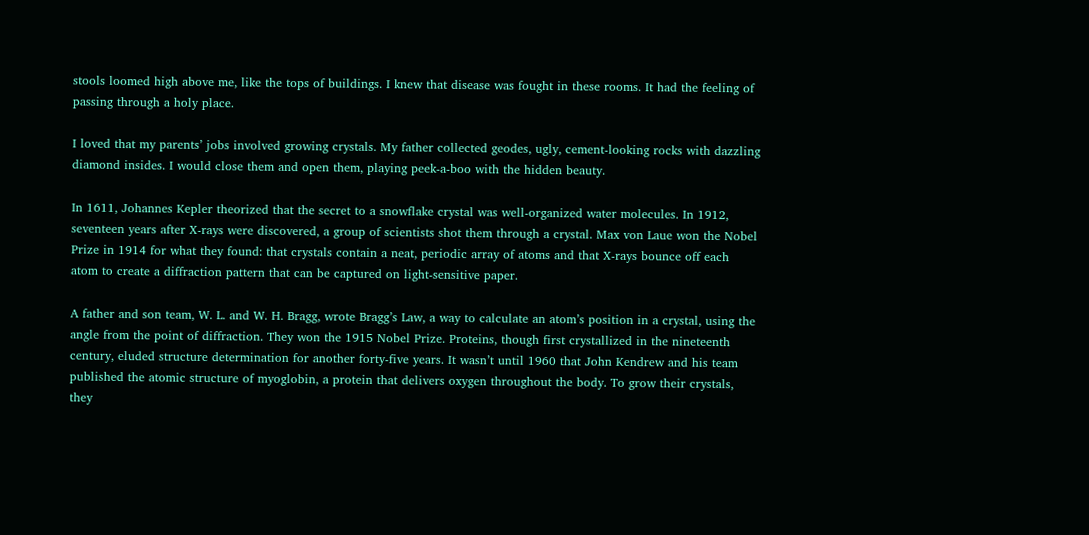stools loomed high above me, like the tops of buildings. I knew that disease was fought in these rooms. It had the feeling of passing through a holy place.

I loved that my parents’ jobs involved growing crystals. My father collected geodes, ugly, cement-looking rocks with dazzling diamond insides. I would close them and open them, playing peek-a-boo with the hidden beauty.

In 1611, Johannes Kepler theorized that the secret to a snowflake crystal was well-organized water molecules. In 1912, seventeen years after X-rays were discovered, a group of scientists shot them through a crystal. Max von Laue won the Nobel Prize in 1914 for what they found: that crystals contain a neat, periodic array of atoms and that X-rays bounce off each atom to create a diffraction pattern that can be captured on light-sensitive paper.

A father and son team, W. L. and W. H. Bragg, wrote Bragg’s Law, a way to calculate an atom’s position in a crystal, using the angle from the point of diffraction. They won the 1915 Nobel Prize. Proteins, though first crystallized in the nineteenth century, eluded structure determination for another forty-five years. It wasn’t until 1960 that John Kendrew and his team published the atomic structure of myoglobin, a protein that delivers oxygen throughout the body. To grow their crystals, they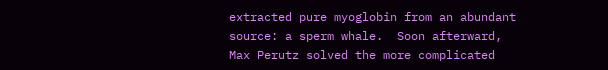extracted pure myoglobin from an abundant source: a sperm whale.  Soon afterward, Max Perutz solved the more complicated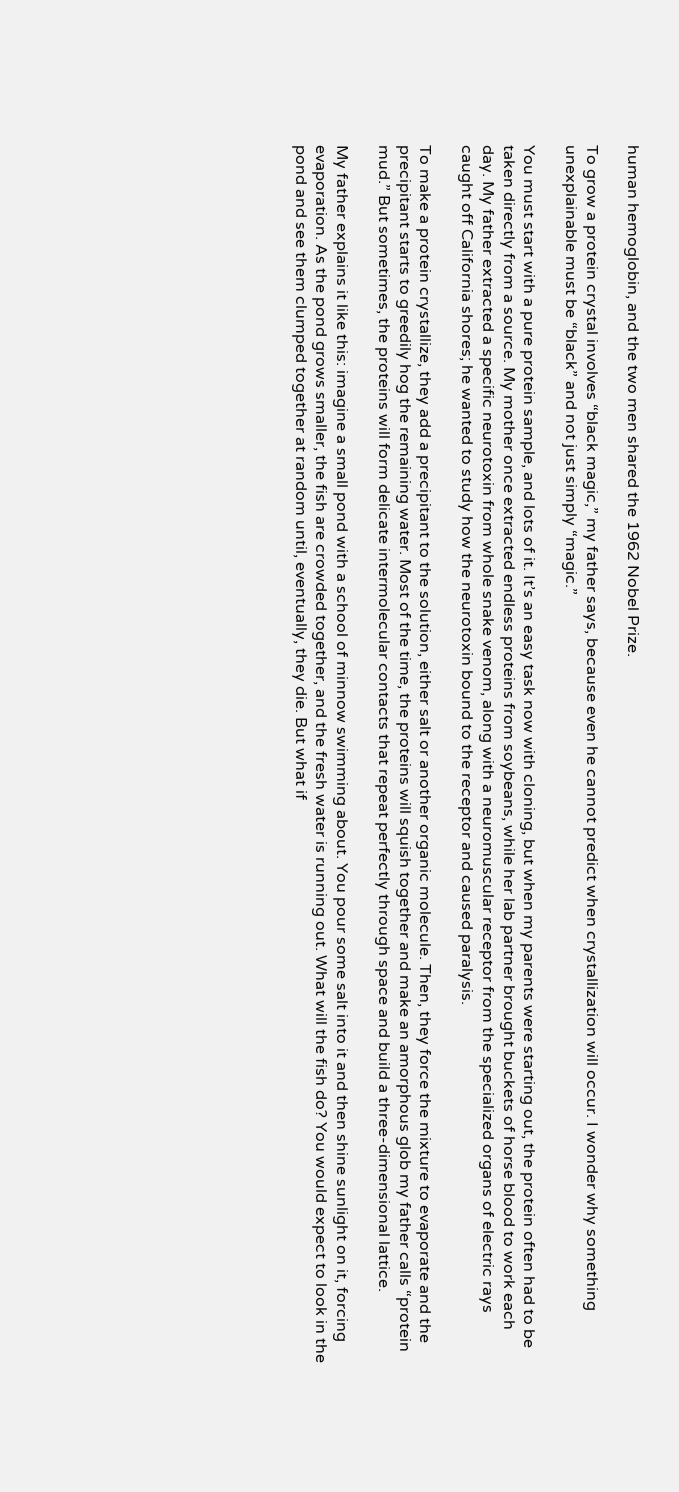human hemoglobin, and the two men shared the 1962 Nobel Prize.

To grow a protein crystal involves “black magic,” my father says, because even he cannot predict when crystallization will occur. I wonder why something unexplainable must be “black” and not just simply “magic.”

You must start with a pure protein sample, and lots of it. It’s an easy task now with cloning, but when my parents were starting out, the protein often had to be taken directly from a source. My mother once extracted endless proteins from soybeans, while her lab partner brought buckets of horse blood to work each day. My father extracted a specific neurotoxin from whole snake venom, along with a neuromuscular receptor from the specialized organs of electric rays caught off California shores; he wanted to study how the neurotoxin bound to the receptor and caused paralysis.

To make a protein crystallize, they add a precipitant to the solution, either salt or another organic molecule. Then, they force the mixture to evaporate and the precipitant starts to greedily hog the remaining water. Most of the time, the proteins will squish together and make an amorphous glob my father calls “protein mud.” But sometimes, the proteins will form delicate intermolecular contacts that repeat perfectly through space and build a three-dimensional lattice.

My father explains it like this: imagine a small pond with a school of minnow swimming about. You pour some salt into it and then shine sunlight on it, forcing evaporation. As the pond grows smaller, the fish are crowded together, and the fresh water is running out. What will the fish do? You would expect to look in the pond and see them clumped together at random until, eventually, they die. But what if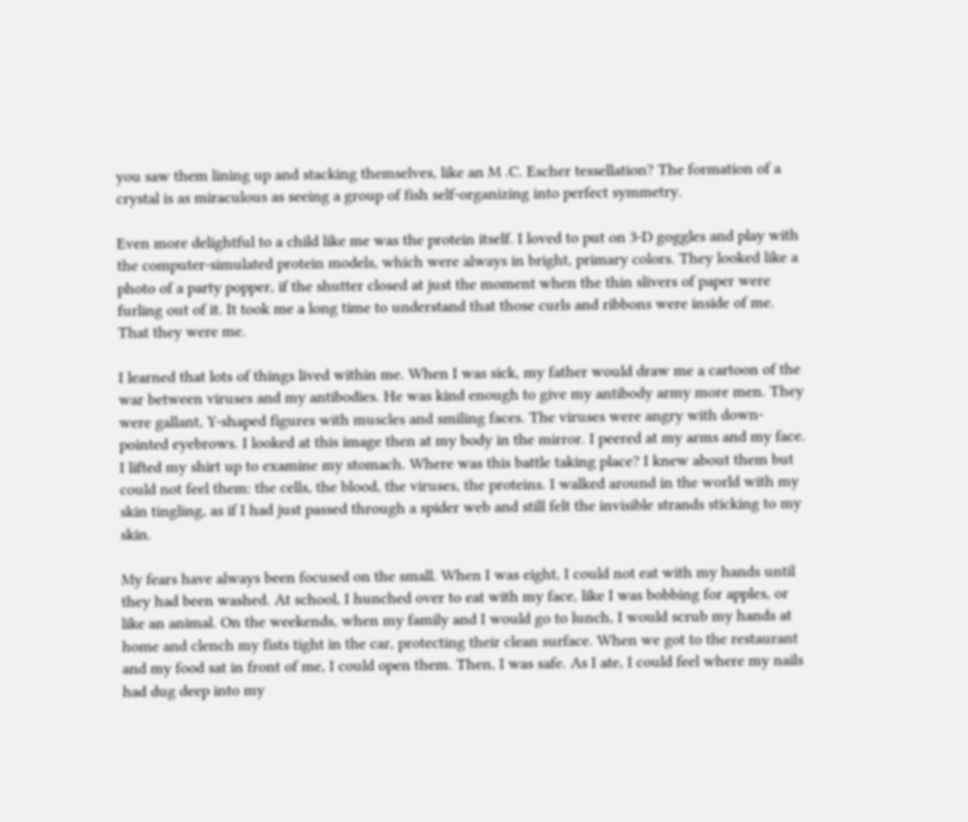you saw them lining up and stacking themselves, like an M .C. Escher tessellation? The formation of a crystal is as miraculous as seeing a group of fish self-organizing into perfect symmetry.

Even more delightful to a child like me was the protein itself. I loved to put on 3-D goggles and play with the computer-simulated protein models, which were always in bright, primary colors. They looked like a photo of a party popper, if the shutter closed at just the moment when the thin slivers of paper were furling out of it. It took me a long time to understand that those curls and ribbons were inside of me. That they were me.

I learned that lots of things lived within me. When I was sick, my father would draw me a cartoon of the war between viruses and my antibodies. He was kind enough to give my antibody army more men. They were gallant, Y-shaped figures with muscles and smiling faces. The viruses were angry with down-pointed eyebrows. I looked at this image then at my body in the mirror. I peered at my arms and my face. I lifted my shirt up to examine my stomach. Where was this battle taking place? I knew about them but could not feel them: the cells, the blood, the viruses, the proteins. I walked around in the world with my skin tingling, as if I had just passed through a spider web and still felt the invisible strands sticking to my skin.

My fears have always been focused on the small. When I was eight, I could not eat with my hands until they had been washed. At school, I hunched over to eat with my face, like I was bobbing for apples, or like an animal. On the weekends, when my family and I would go to lunch, I would scrub my hands at home and clench my fists tight in the car, protecting their clean surface. When we got to the restaurant and my food sat in front of me, I could open them. Then, I was safe. As I ate, I could feel where my nails had dug deep into my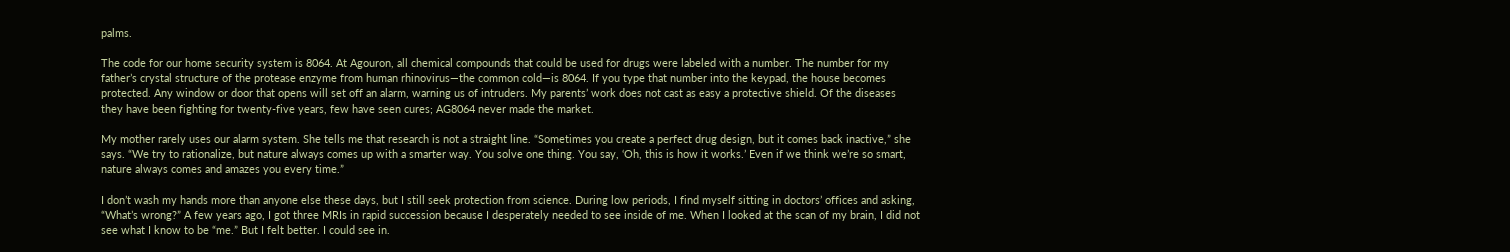palms.

The code for our home security system is 8064. At Agouron, all chemical compounds that could be used for drugs were labeled with a number. The number for my father’s crystal structure of the protease enzyme from human rhinovirus—the common cold—is 8064. If you type that number into the keypad, the house becomes protected. Any window or door that opens will set off an alarm, warning us of intruders. My parents’ work does not cast as easy a protective shield. Of the diseases they have been fighting for twenty-five years, few have seen cures; AG8064 never made the market.

My mother rarely uses our alarm system. She tells me that research is not a straight line. “Sometimes you create a perfect drug design, but it comes back inactive,” she says. “We try to rationalize, but nature always comes up with a smarter way. You solve one thing. You say, ‘Oh, this is how it works.’ Even if we think we’re so smart, nature always comes and amazes you every time.”

I don’t wash my hands more than anyone else these days, but I still seek protection from science. During low periods, I find myself sitting in doctors’ offices and asking, “What’s wrong?” A few years ago, I got three MRIs in rapid succession because I desperately needed to see inside of me. When I looked at the scan of my brain, I did not see what I know to be “me.” But I felt better. I could see in.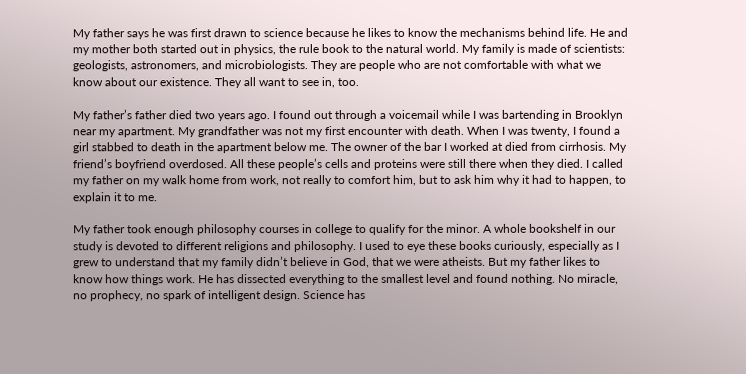My father says he was first drawn to science because he likes to know the mechanisms behind life. He and my mother both started out in physics, the rule book to the natural world. My family is made of scientists: geologists, astronomers, and microbiologists. They are people who are not comfortable with what we know about our existence. They all want to see in, too.

My father’s father died two years ago. I found out through a voicemail while I was bartending in Brooklyn near my apartment. My grandfather was not my first encounter with death. When I was twenty, I found a girl stabbed to death in the apartment below me. The owner of the bar I worked at died from cirrhosis. My friend’s boyfriend overdosed. All these people’s cells and proteins were still there when they died. I called my father on my walk home from work, not really to comfort him, but to ask him why it had to happen, to explain it to me.

My father took enough philosophy courses in college to qualify for the minor. A whole bookshelf in our study is devoted to different religions and philosophy. I used to eye these books curiously, especially as I grew to understand that my family didn’t believe in God, that we were atheists. But my father likes to know how things work. He has dissected everything to the smallest level and found nothing. No miracle, no prophecy, no spark of intelligent design. Science has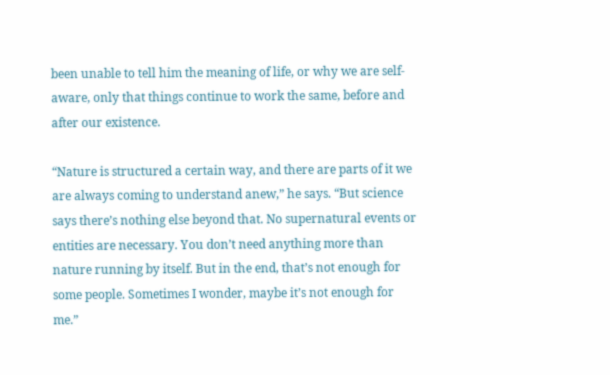been unable to tell him the meaning of life, or why we are self-aware, only that things continue to work the same, before and after our existence.

“Nature is structured a certain way, and there are parts of it we are always coming to understand anew,” he says. “But science says there’s nothing else beyond that. No supernatural events or entities are necessary. You don’t need anything more than nature running by itself. But in the end, that’s not enough for some people. Sometimes I wonder, maybe it’s not enough for me.”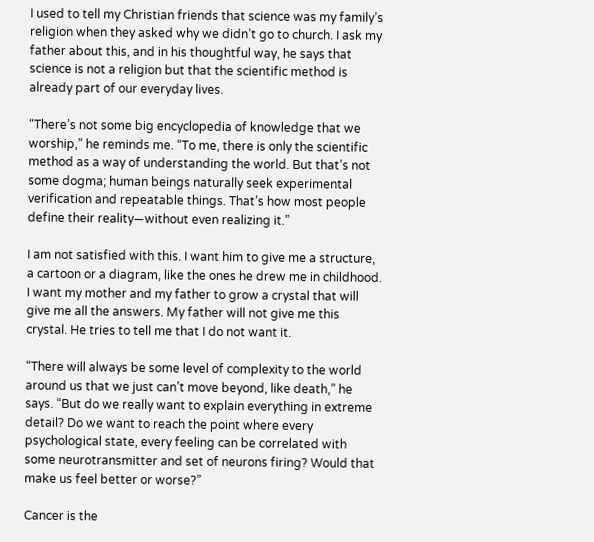I used to tell my Christian friends that science was my family’s religion when they asked why we didn’t go to church. I ask my father about this, and in his thoughtful way, he says that science is not a religion but that the scientific method is already part of our everyday lives.

“There’s not some big encyclopedia of knowledge that we worship,” he reminds me. “To me, there is only the scientific method as a way of understanding the world. But that’s not some dogma; human beings naturally seek experimental verification and repeatable things. That’s how most people define their reality—without even realizing it.”

I am not satisfied with this. I want him to give me a structure, a cartoon or a diagram, like the ones he drew me in childhood. I want my mother and my father to grow a crystal that will give me all the answers. My father will not give me this crystal. He tries to tell me that I do not want it.

“There will always be some level of complexity to the world around us that we just can’t move beyond, like death,” he says. “But do we really want to explain everything in extreme detail? Do we want to reach the point where every psychological state, every feeling can be correlated with some neurotransmitter and set of neurons firing? Would that make us feel better or worse?”

Cancer is the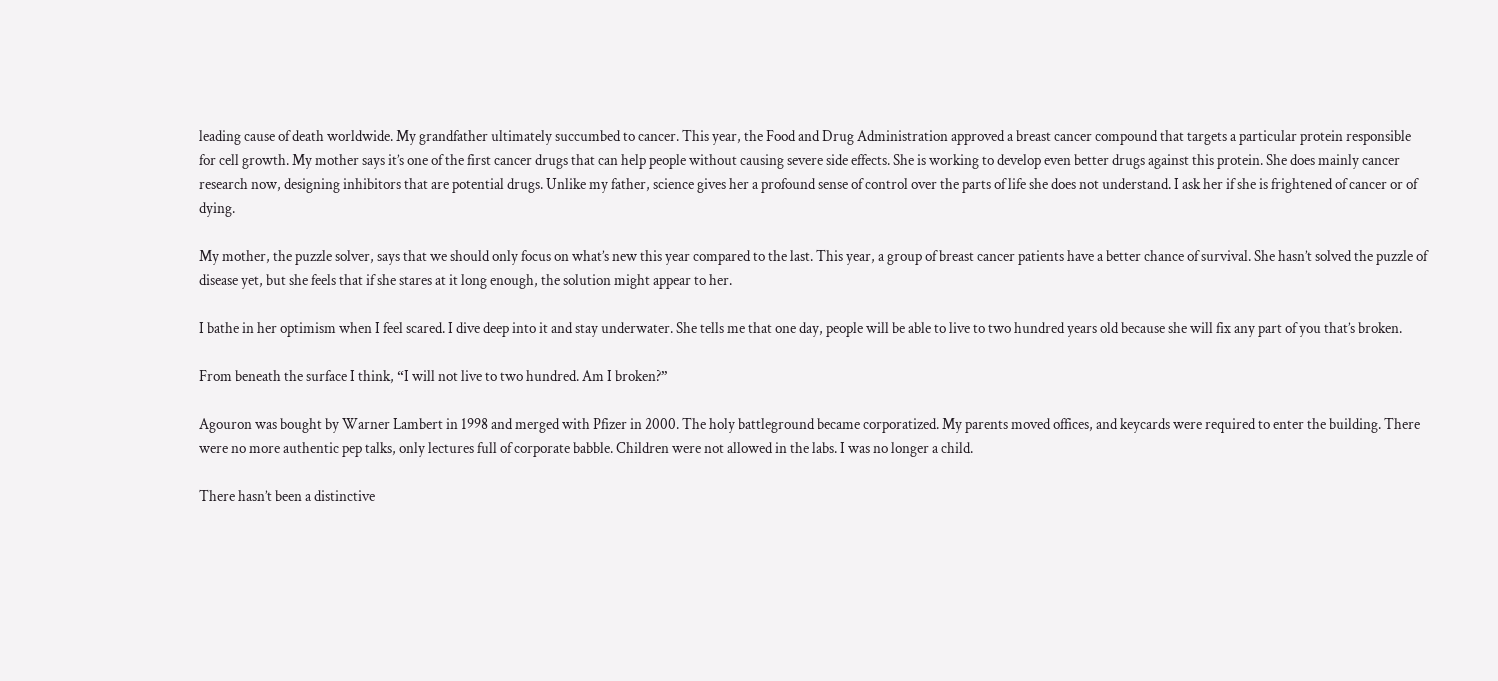leading cause of death worldwide. My grandfather ultimately succumbed to cancer. This year, the Food and Drug Administration approved a breast cancer compound that targets a particular protein responsible for cell growth. My mother says it’s one of the first cancer drugs that can help people without causing severe side effects. She is working to develop even better drugs against this protein. She does mainly cancer research now, designing inhibitors that are potential drugs. Unlike my father, science gives her a profound sense of control over the parts of life she does not understand. I ask her if she is frightened of cancer or of dying.

My mother, the puzzle solver, says that we should only focus on what’s new this year compared to the last. This year, a group of breast cancer patients have a better chance of survival. She hasn’t solved the puzzle of disease yet, but she feels that if she stares at it long enough, the solution might appear to her.

I bathe in her optimism when I feel scared. I dive deep into it and stay underwater. She tells me that one day, people will be able to live to two hundred years old because she will fix any part of you that’s broken.

From beneath the surface I think, “I will not live to two hundred. Am I broken?”

Agouron was bought by Warner Lambert in 1998 and merged with Pfizer in 2000. The holy battleground became corporatized. My parents moved offices, and keycards were required to enter the building. There were no more authentic pep talks, only lectures full of corporate babble. Children were not allowed in the labs. I was no longer a child.

There hasn’t been a distinctive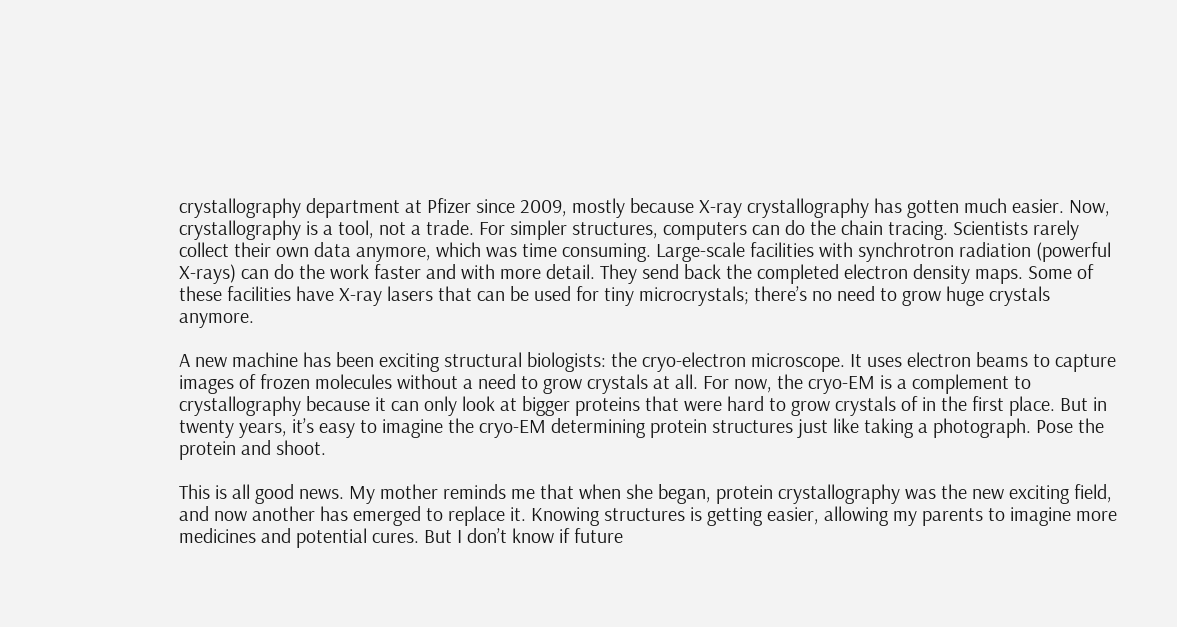crystallography department at Pfizer since 2009, mostly because X-ray crystallography has gotten much easier. Now, crystallography is a tool, not a trade. For simpler structures, computers can do the chain tracing. Scientists rarely collect their own data anymore, which was time consuming. Large-scale facilities with synchrotron radiation (powerful X-rays) can do the work faster and with more detail. They send back the completed electron density maps. Some of these facilities have X-ray lasers that can be used for tiny microcrystals; there’s no need to grow huge crystals anymore.

A new machine has been exciting structural biologists: the cryo-electron microscope. It uses electron beams to capture images of frozen molecules without a need to grow crystals at all. For now, the cryo-EM is a complement to crystallography because it can only look at bigger proteins that were hard to grow crystals of in the first place. But in twenty years, it’s easy to imagine the cryo-EM determining protein structures just like taking a photograph. Pose the protein and shoot.

This is all good news. My mother reminds me that when she began, protein crystallography was the new exciting field, and now another has emerged to replace it. Knowing structures is getting easier, allowing my parents to imagine more medicines and potential cures. But I don’t know if future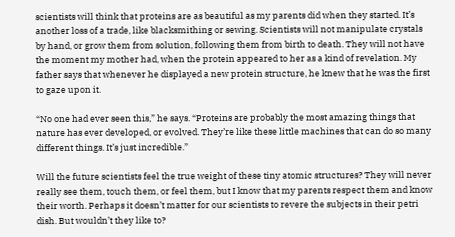scientists will think that proteins are as beautiful as my parents did when they started. It’s another loss of a trade, like blacksmithing or sewing. Scientists will not manipulate crystals by hand, or grow them from solution, following them from birth to death. They will not have the moment my mother had, when the protein appeared to her as a kind of revelation. My father says that whenever he displayed a new protein structure, he knew that he was the first to gaze upon it.

“No one had ever seen this,” he says. “Proteins are probably the most amazing things that nature has ever developed, or evolved. They’re like these little machines that can do so many different things. It’s just incredible.”

Will the future scientists feel the true weight of these tiny atomic structures? They will never really see them, touch them, or feel them, but I know that my parents respect them and know their worth. Perhaps it doesn’t matter for our scientists to revere the subjects in their petri dish. But wouldn’t they like to?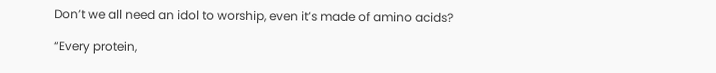Don’t we all need an idol to worship, even it’s made of amino acids?

“Every protein,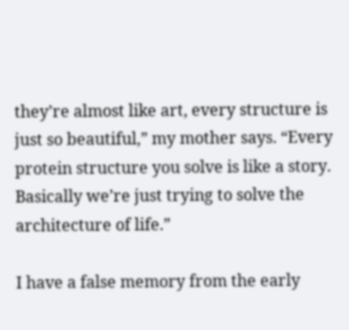they’re almost like art, every structure is just so beautiful,” my mother says. “Every protein structure you solve is like a story. Basically we’re just trying to solve the architecture of life.”

I have a false memory from the early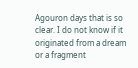Agouron days that is so clear. I do not know if it originated from a dream or a fragment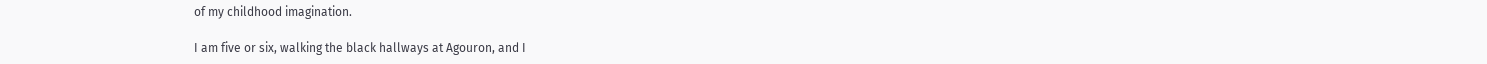of my childhood imagination.

I am five or six, walking the black hallways at Agouron, and I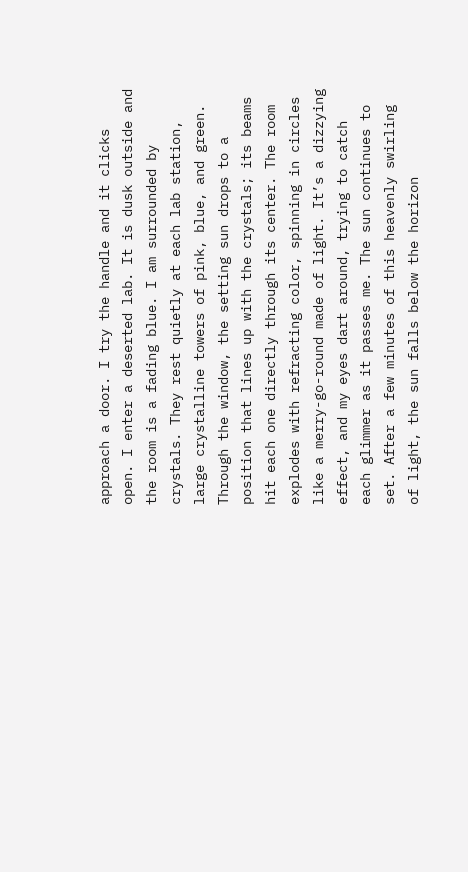approach a door. I try the handle and it clicks open. I enter a deserted lab. It is dusk outside and the room is a fading blue. I am surrounded by crystals. They rest quietly at each lab station, large crystalline towers of pink, blue, and green. Through the window, the setting sun drops to a position that lines up with the crystals; its beams hit each one directly through its center. The room explodes with refracting color, spinning in circles like a merry-go-round made of light. It’s a dizzying effect, and my eyes dart around, trying to catch each glimmer as it passes me. The sun continues to set. After a few minutes of this heavenly swirling of light, the sun falls below the horizon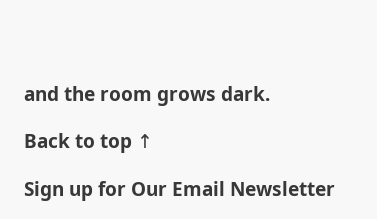and the room grows dark.

Back to top ↑

Sign up for Our Email Newsletter